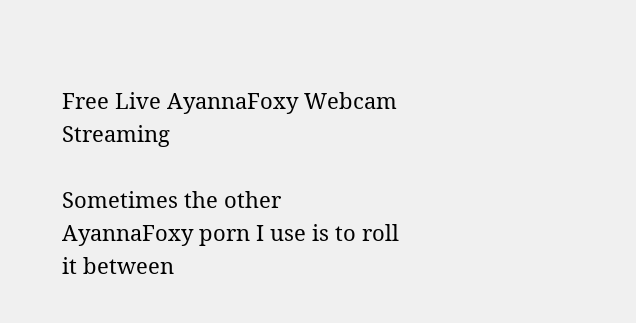Free Live AyannaFoxy Webcam Streaming

Sometimes the other AyannaFoxy porn I use is to roll it between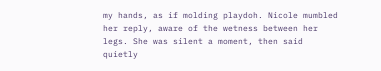my hands, as if molding playdoh. Nicole mumbled her reply, aware of the wetness between her legs. She was silent a moment, then said quietly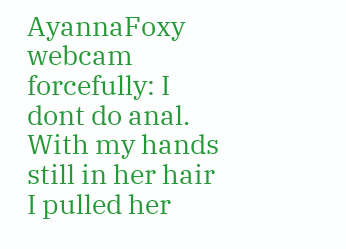AyannaFoxy webcam forcefully: I dont do anal. With my hands still in her hair I pulled her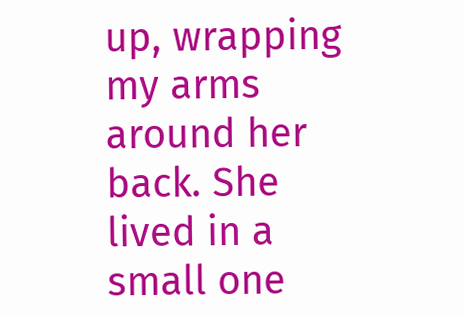up, wrapping my arms around her back. She lived in a small one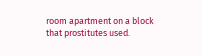room apartment on a block that prostitutes used.